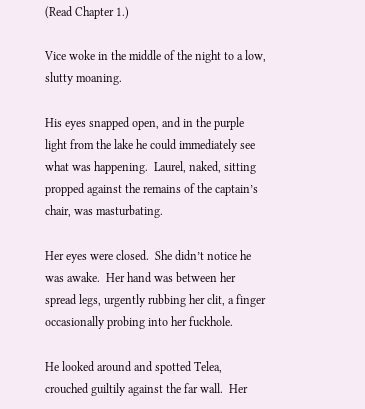(Read Chapter 1.)

Vice woke in the middle of the night to a low, slutty moaning.

His eyes snapped open, and in the purple light from the lake he could immediately see what was happening.  Laurel, naked, sitting propped against the remains of the captain’s chair, was masturbating.

Her eyes were closed.  She didn’t notice he was awake.  Her hand was between her spread legs, urgently rubbing her clit, a finger occasionally probing into her fuckhole.

He looked around and spotted Telea, crouched guiltily against the far wall.  Her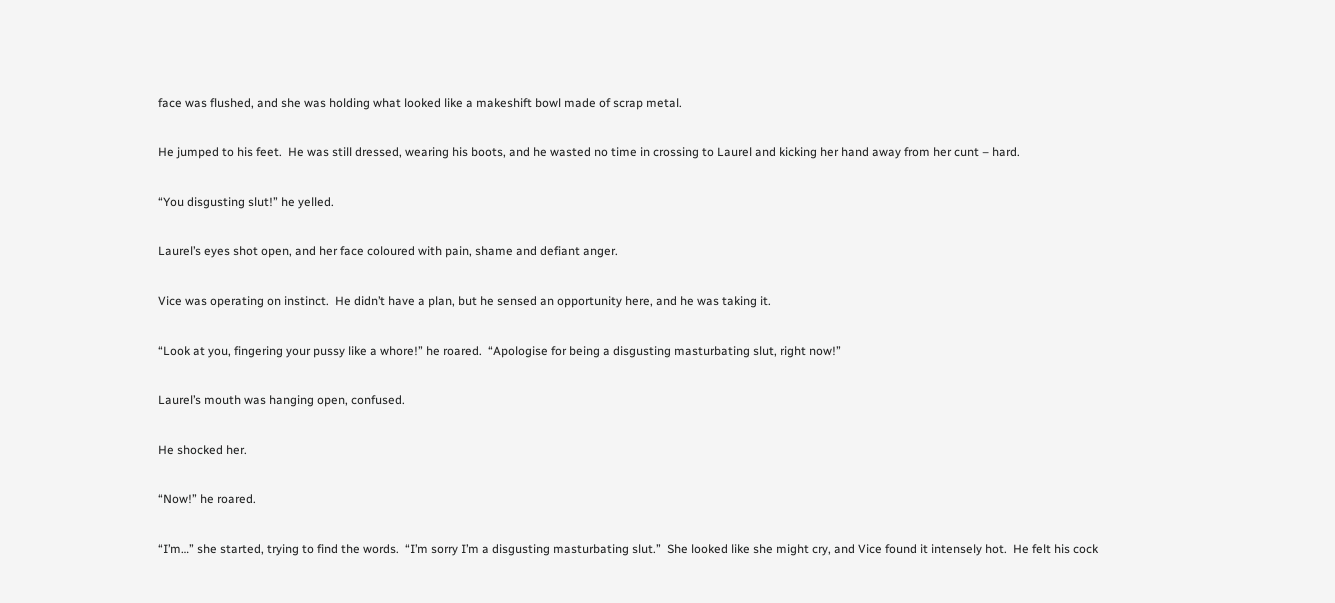face was flushed, and she was holding what looked like a makeshift bowl made of scrap metal.

He jumped to his feet.  He was still dressed, wearing his boots, and he wasted no time in crossing to Laurel and kicking her hand away from her cunt – hard.

“You disgusting slut!” he yelled.

Laurel’s eyes shot open, and her face coloured with pain, shame and defiant anger.

Vice was operating on instinct.  He didn’t have a plan, but he sensed an opportunity here, and he was taking it.

“Look at you, fingering your pussy like a whore!” he roared.  “Apologise for being a disgusting masturbating slut, right now!”

Laurel’s mouth was hanging open, confused.

He shocked her.

“Now!” he roared.

“I’m…” she started, trying to find the words.  “I’m sorry I’m a disgusting masturbating slut.”  She looked like she might cry, and Vice found it intensely hot.  He felt his cock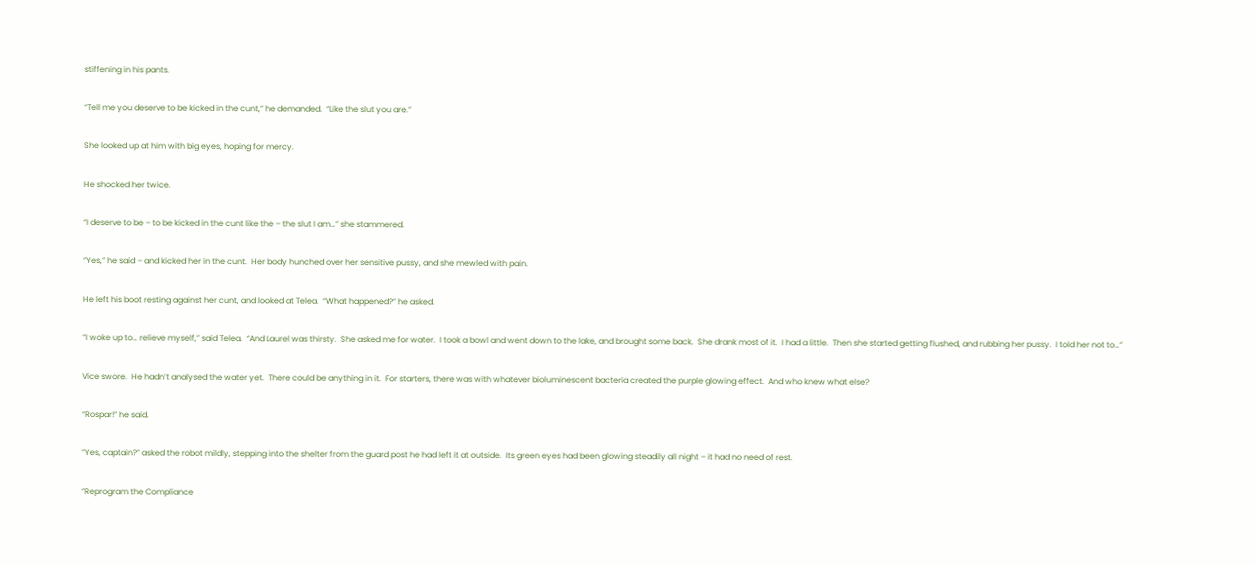stiffening in his pants.

“Tell me you deserve to be kicked in the cunt,” he demanded.  “Like the slut you are.”

She looked up at him with big eyes, hoping for mercy.

He shocked her twice.

“I deserve to be – to be kicked in the cunt like the – the slut I am…” she stammered.

“Yes,” he said – and kicked her in the cunt.  Her body hunched over her sensitive pussy, and she mewled with pain.

He left his boot resting against her cunt, and looked at Telea.  “What happened?” he asked.

“I woke up to… relieve myself,” said Telea.  “And Laurel was thirsty.  She asked me for water.  I took a bowl and went down to the lake, and brought some back.  She drank most of it.  I had a little.  Then she started getting flushed, and rubbing her pussy.  I told her not to…”

Vice swore.  He hadn’t analysed the water yet.  There could be anything in it.  For starters, there was with whatever bioluminescent bacteria created the purple glowing effect.  And who knew what else?

“Rospar!” he said.

“Yes, captain?” asked the robot mildly, stepping into the shelter from the guard post he had left it at outside.  Its green eyes had been glowing steadily all night – it had no need of rest.

“Reprogram the Compliance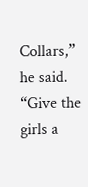Collars,” he said.  “Give the girls a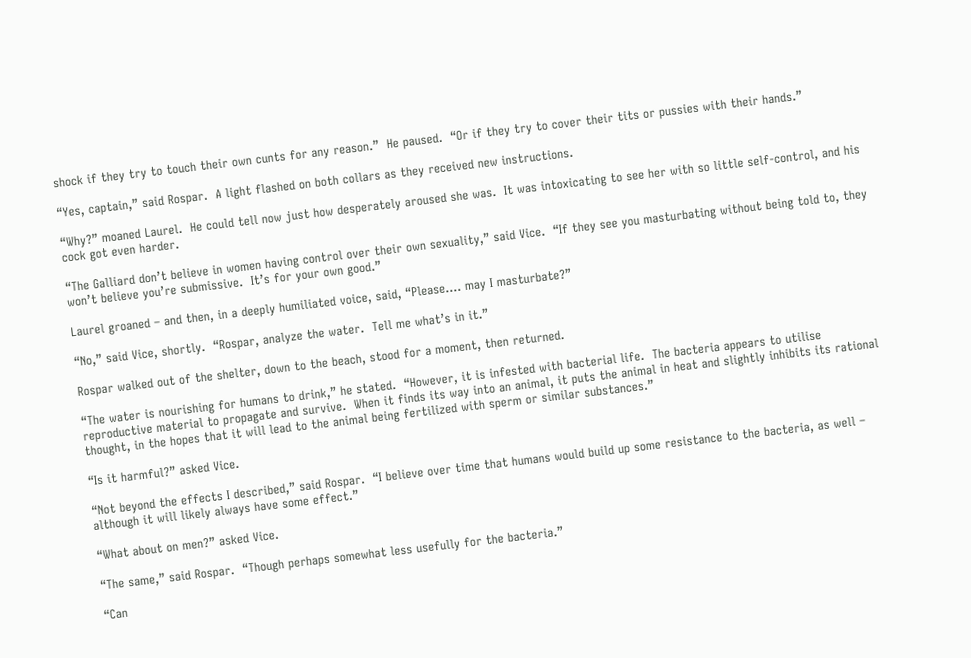shock if they try to touch their own cunts for any reason.”  He paused.  “Or if they try to cover their tits or pussies with their hands.”

“Yes, captain,” said Rospar.  A light flashed on both collars as they received new instructions.

“Why?” moaned Laurel.  He could tell now just how desperately aroused she was.  It was intoxicating to see her with so little self-control, and his cock got even harder.

“The Galliard don’t believe in women having control over their own sexuality,” said Vice.  “If they see you masturbating without being told to, they won’t believe you’re submissive.  It’s for your own good.”

Laurel groaned – and then, in a deeply humiliated voice, said, “Please…. may I masturbate?”

“No,” said Vice, shortly.  “Rospar, analyze the water.  Tell me what’s in it.”

Rospar walked out of the shelter, down to the beach, stood for a moment, then returned.

“The water is nourishing for humans to drink,” he stated.  “However, it is infested with bacterial life.  The bacteria appears to utilise reproductive material to propagate and survive.  When it finds its way into an animal, it puts the animal in heat and slightly inhibits its rational thought, in the hopes that it will lead to the animal being fertilized with sperm or similar substances.”

“Is it harmful?” asked Vice.

“Not beyond the effects I described,” said Rospar.  “I believe over time that humans would build up some resistance to the bacteria, as well – although it will likely always have some effect.”

“What about on men?” asked Vice.

“The same,” said Rospar.  “Though perhaps somewhat less usefully for the bacteria.”

“Can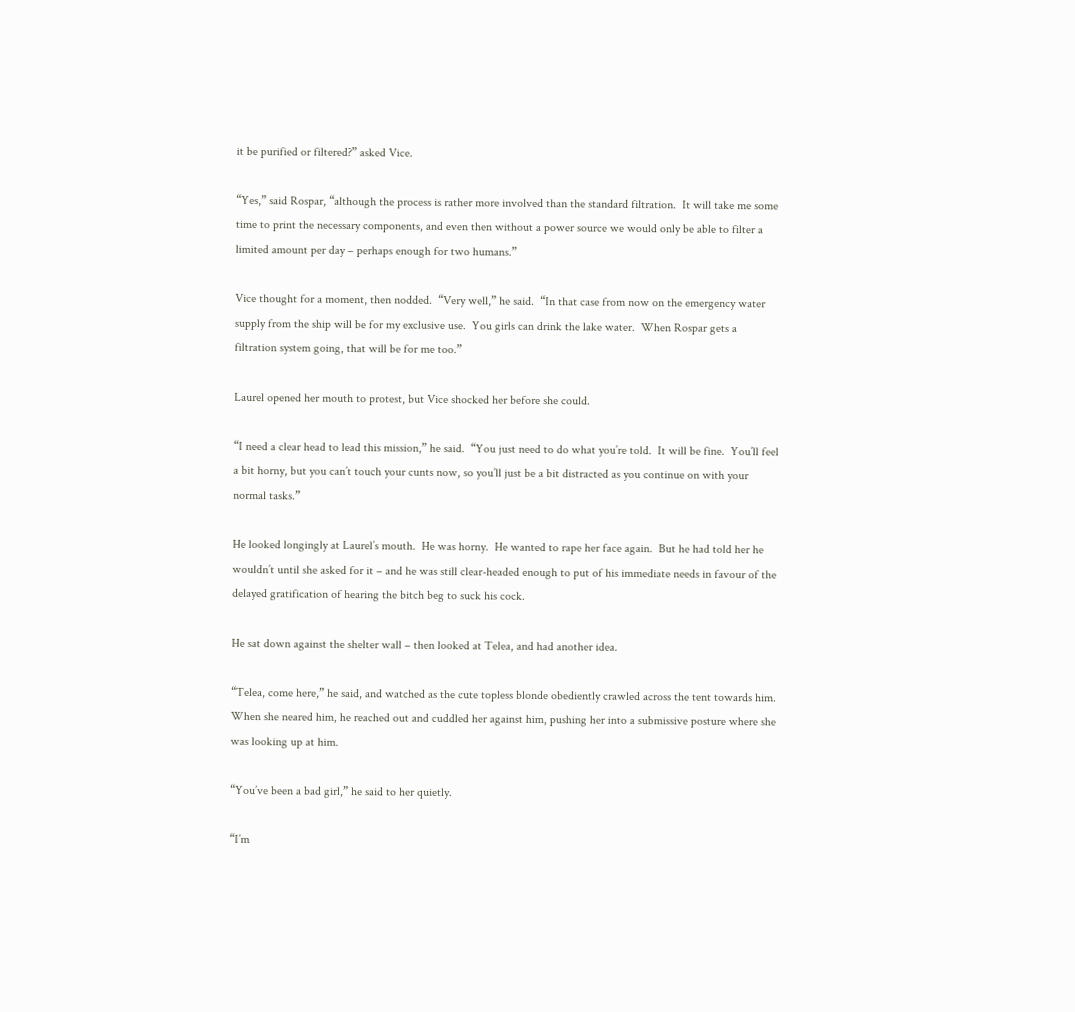it be purified or filtered?” asked Vice.

“Yes,” said Rospar, “although the process is rather more involved than the standard filtration.  It will take me some time to print the necessary components, and even then without a power source we would only be able to filter a limited amount per day – perhaps enough for two humans.”

Vice thought for a moment, then nodded.  “Very well,” he said.  “In that case from now on the emergency water supply from the ship will be for my exclusive use.  You girls can drink the lake water.  When Rospar gets a filtration system going, that will be for me too.”

Laurel opened her mouth to protest, but Vice shocked her before she could.

“I need a clear head to lead this mission,” he said.  “You just need to do what you’re told.  It will be fine.  You’ll feel a bit horny, but you can’t touch your cunts now, so you’ll just be a bit distracted as you continue on with your normal tasks.”

He looked longingly at Laurel’s mouth.  He was horny.  He wanted to rape her face again.  But he had told her he wouldn’t until she asked for it – and he was still clear-headed enough to put of his immediate needs in favour of the delayed gratification of hearing the bitch beg to suck his cock.

He sat down against the shelter wall – then looked at Telea, and had another idea.

“Telea, come here,” he said, and watched as the cute topless blonde obediently crawled across the tent towards him.  When she neared him, he reached out and cuddled her against him, pushing her into a submissive posture where she was looking up at him.

“You’ve been a bad girl,” he said to her quietly.

“I’m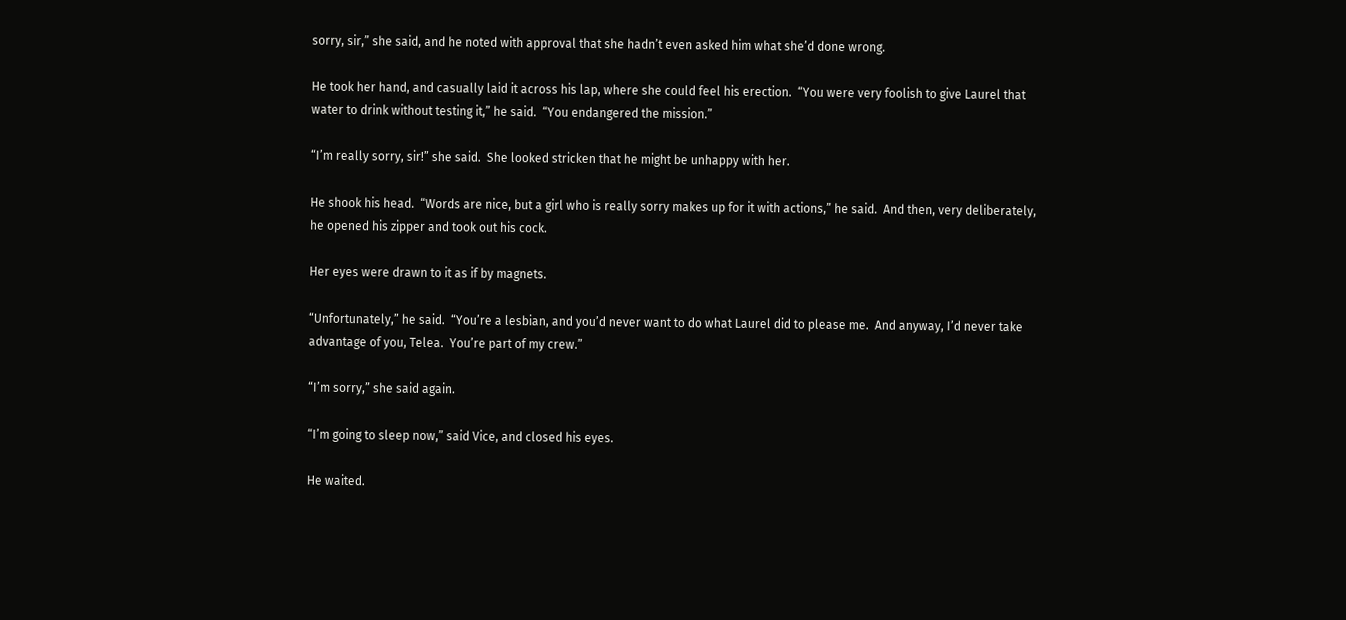sorry, sir,” she said, and he noted with approval that she hadn’t even asked him what she’d done wrong.

He took her hand, and casually laid it across his lap, where she could feel his erection.  “You were very foolish to give Laurel that water to drink without testing it,” he said.  “You endangered the mission.”

“I’m really sorry, sir!” she said.  She looked stricken that he might be unhappy with her.

He shook his head.  “Words are nice, but a girl who is really sorry makes up for it with actions,” he said.  And then, very deliberately, he opened his zipper and took out his cock.

Her eyes were drawn to it as if by magnets.

“Unfortunately,” he said.  “You’re a lesbian, and you’d never want to do what Laurel did to please me.  And anyway, I’d never take advantage of you, Telea.  You’re part of my crew.”

“I’m sorry,” she said again.

“I’m going to sleep now,” said Vice, and closed his eyes.

He waited.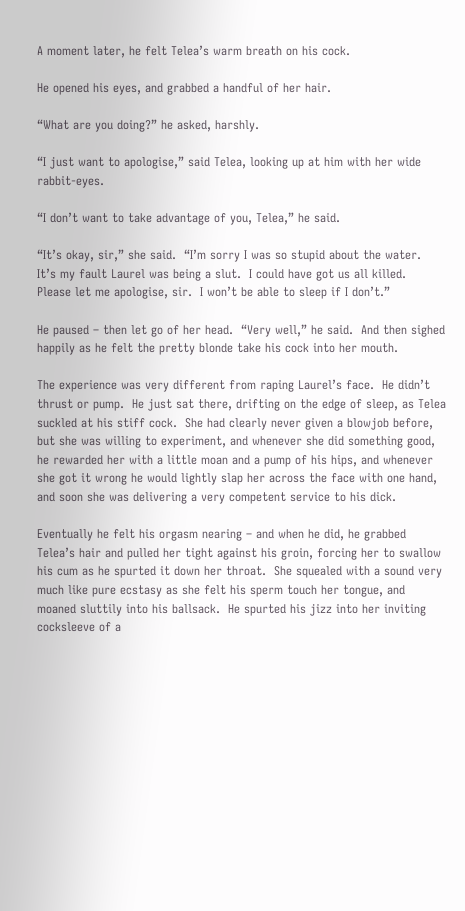A moment later, he felt Telea’s warm breath on his cock.

He opened his eyes, and grabbed a handful of her hair.

“What are you doing?” he asked, harshly.

“I just want to apologise,” said Telea, looking up at him with her wide rabbit-eyes.

“I don’t want to take advantage of you, Telea,” he said.

“It’s okay, sir,” she said.  “I’m sorry I was so stupid about the water.  It’s my fault Laurel was being a slut.  I could have got us all killed.  Please let me apologise, sir.  I won’t be able to sleep if I don’t.”

He paused – then let go of her head.  “Very well,” he said.  And then sighed happily as he felt the pretty blonde take his cock into her mouth.

The experience was very different from raping Laurel’s face.  He didn’t thrust or pump.  He just sat there, drifting on the edge of sleep, as Telea suckled at his stiff cock.  She had clearly never given a blowjob before, but she was willing to experiment, and whenever she did something good, he rewarded her with a little moan and a pump of his hips, and whenever she got it wrong he would lightly slap her across the face with one hand, and soon she was delivering a very competent service to his dick.

Eventually he felt his orgasm nearing – and when he did, he grabbed Telea’s hair and pulled her tight against his groin, forcing her to swallow his cum as he spurted it down her throat.  She squealed with a sound very much like pure ecstasy as she felt his sperm touch her tongue, and moaned sluttily into his ballsack.  He spurted his jizz into her inviting cocksleeve of a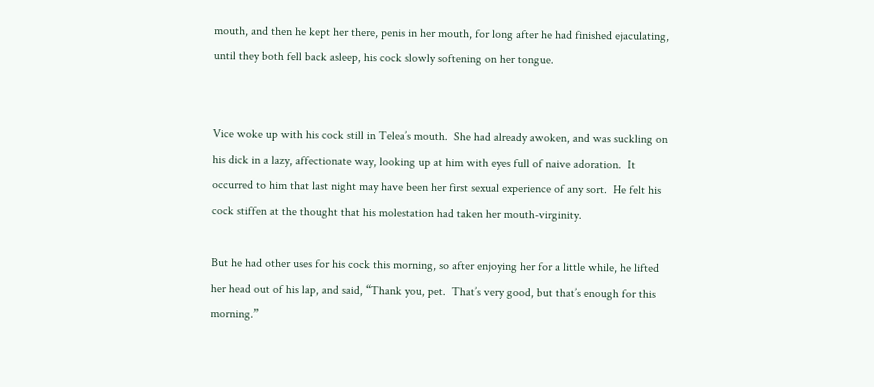mouth, and then he kept her there, penis in her mouth, for long after he had finished ejaculating, until they both fell back asleep, his cock slowly softening on her tongue.


Vice woke up with his cock still in Telea’s mouth.  She had already awoken, and was suckling on his dick in a lazy, affectionate way, looking up at him with eyes full of naive adoration.  It occurred to him that last night may have been her first sexual experience of any sort.  He felt his cock stiffen at the thought that his molestation had taken her mouth-virginity.

But he had other uses for his cock this morning, so after enjoying her for a little while, he lifted her head out of his lap, and said, “Thank you, pet.  That’s very good, but that’s enough for this morning.”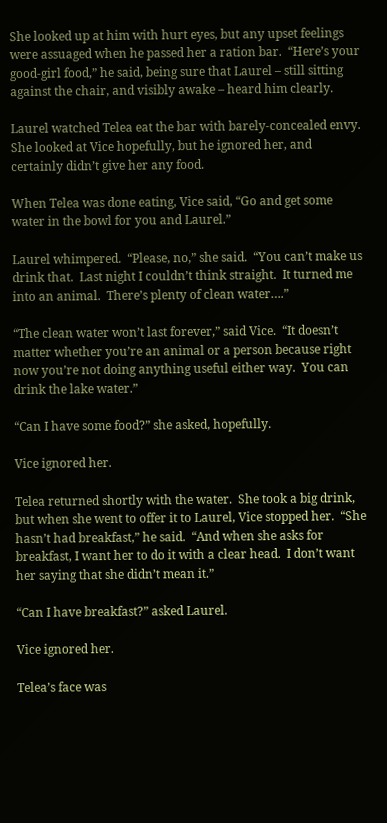She looked up at him with hurt eyes, but any upset feelings were assuaged when he passed her a ration bar.  “Here’s your good-girl food,” he said, being sure that Laurel – still sitting against the chair, and visibly awake – heard him clearly.

Laurel watched Telea eat the bar with barely-concealed envy.  She looked at Vice hopefully, but he ignored her, and certainly didn’t give her any food.

When Telea was done eating, Vice said, “Go and get some water in the bowl for you and Laurel.”

Laurel whimpered.  “Please, no,” she said.  “You can’t make us drink that.  Last night I couldn’t think straight.  It turned me into an animal.  There’s plenty of clean water….”

“The clean water won’t last forever,” said Vice.  “It doesn’t matter whether you’re an animal or a person because right now you’re not doing anything useful either way.  You can drink the lake water.”

“Can I have some food?” she asked, hopefully.

Vice ignored her.

Telea returned shortly with the water.  She took a big drink, but when she went to offer it to Laurel, Vice stopped her.  “She hasn’t had breakfast,” he said.  “And when she asks for breakfast, I want her to do it with a clear head.  I don’t want her saying that she didn’t mean it.”

“Can I have breakfast?” asked Laurel.

Vice ignored her.

Telea’s face was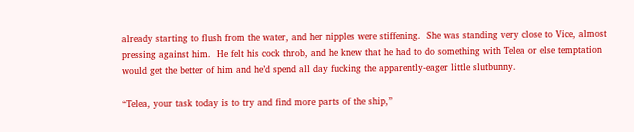already starting to flush from the water, and her nipples were stiffening.  She was standing very close to Vice, almost pressing against him.  He felt his cock throb, and he knew that he had to do something with Telea or else temptation would get the better of him and he’d spend all day fucking the apparently-eager little slutbunny.

“Telea, your task today is to try and find more parts of the ship,”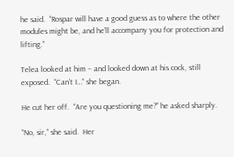he said.  “Rospar will have a good guess as to where the other modules might be, and he’ll accompany you for protection and lifting.”

Telea looked at him – and looked down at his cock, still exposed.  “Can’t I…” she began.

He cut her off.  “Are you questioning me?” he asked sharply.

“No, sir,” she said.  Her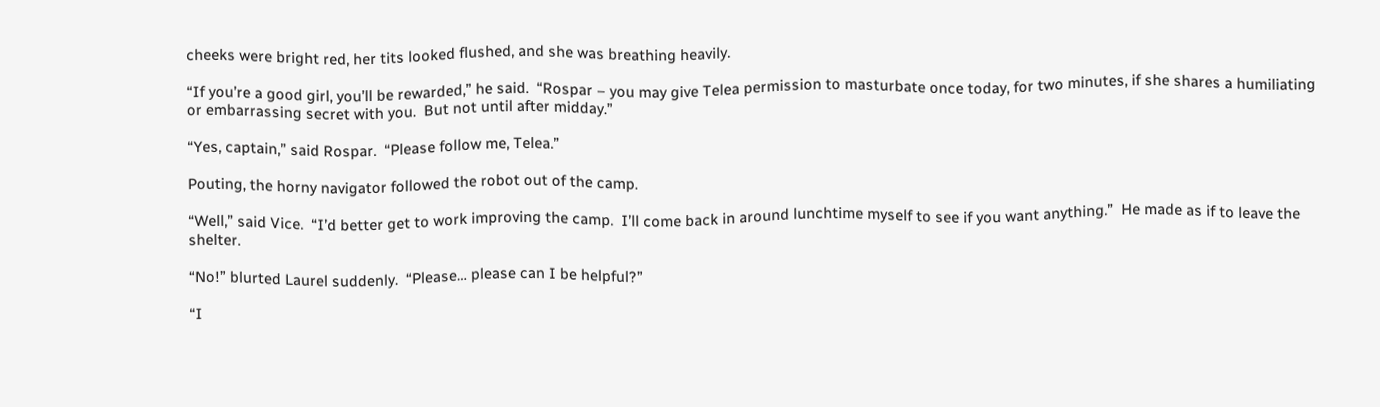cheeks were bright red, her tits looked flushed, and she was breathing heavily.

“If you’re a good girl, you’ll be rewarded,” he said.  “Rospar – you may give Telea permission to masturbate once today, for two minutes, if she shares a humiliating or embarrassing secret with you.  But not until after midday.”

“Yes, captain,” said Rospar.  “Please follow me, Telea.”

Pouting, the horny navigator followed the robot out of the camp.

“Well,” said Vice.  “I’d better get to work improving the camp.  I’ll come back in around lunchtime myself to see if you want anything.”  He made as if to leave the shelter.

“No!” blurted Laurel suddenly.  “Please… please can I be helpful?”

“I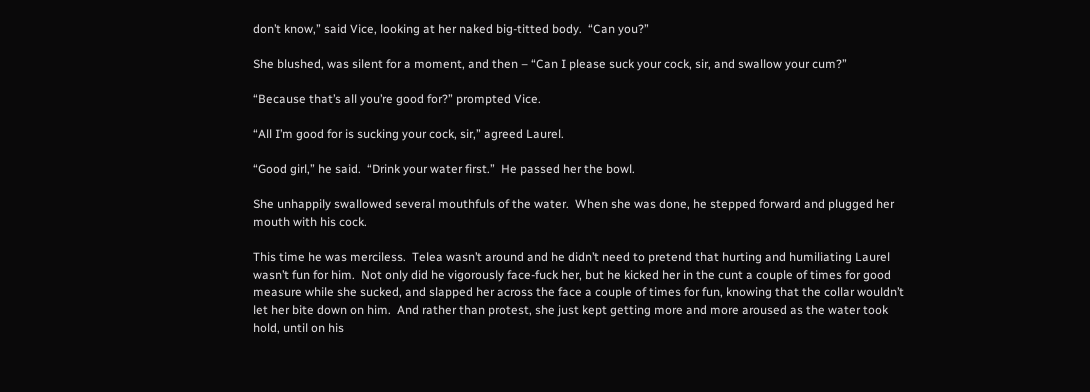don’t know,” said Vice, looking at her naked big-titted body.  “Can you?”

She blushed, was silent for a moment, and then – “Can I please suck your cock, sir, and swallow your cum?”

“Because that’s all you’re good for?” prompted Vice.

“All I’m good for is sucking your cock, sir,” agreed Laurel.

“Good girl,” he said.  “Drink your water first.”  He passed her the bowl.

She unhappily swallowed several mouthfuls of the water.  When she was done, he stepped forward and plugged her mouth with his cock.

This time he was merciless.  Telea wasn’t around and he didn’t need to pretend that hurting and humiliating Laurel wasn’t fun for him.  Not only did he vigorously face-fuck her, but he kicked her in the cunt a couple of times for good measure while she sucked, and slapped her across the face a couple of times for fun, knowing that the collar wouldn’t let her bite down on him.  And rather than protest, she just kept getting more and more aroused as the water took hold, until on his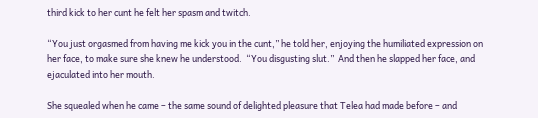third kick to her cunt he felt her spasm and twitch.

“You just orgasmed from having me kick you in the cunt,” he told her, enjoying the humiliated expression on her face, to make sure she knew he understood.  “You disgusting slut.”  And then he slapped her face, and ejaculated into her mouth.

She squealed when he came – the same sound of delighted pleasure that Telea had made before – and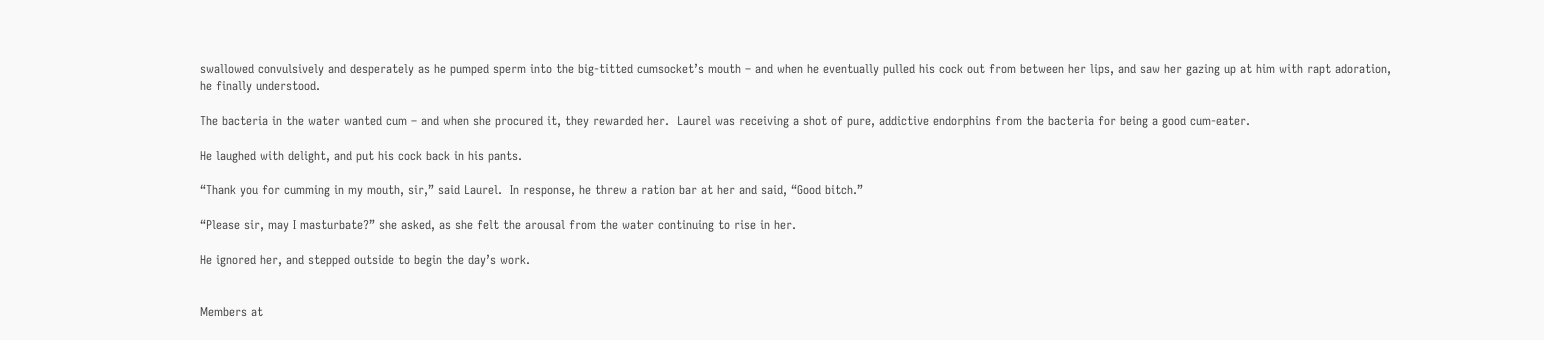swallowed convulsively and desperately as he pumped sperm into the big-titted cumsocket’s mouth – and when he eventually pulled his cock out from between her lips, and saw her gazing up at him with rapt adoration, he finally understood.

The bacteria in the water wanted cum – and when she procured it, they rewarded her.  Laurel was receiving a shot of pure, addictive endorphins from the bacteria for being a good cum-eater.

He laughed with delight, and put his cock back in his pants.

“Thank you for cumming in my mouth, sir,” said Laurel.  In response, he threw a ration bar at her and said, “Good bitch.”

“Please sir, may I masturbate?” she asked, as she felt the arousal from the water continuing to rise in her.

He ignored her, and stepped outside to begin the day’s work.


Members at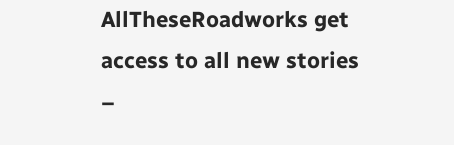AllTheseRoadworks get access to all new stories –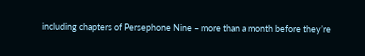including chapters of Persephone Nine – more than a month before they’re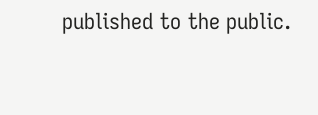published to the public.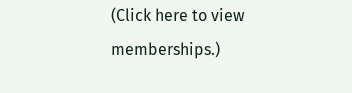(Click here to view memberships.)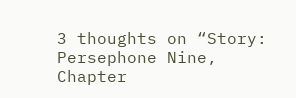3 thoughts on “Story: Persephone Nine, Chapter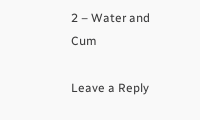2 – Water and Cum

Leave a Reply